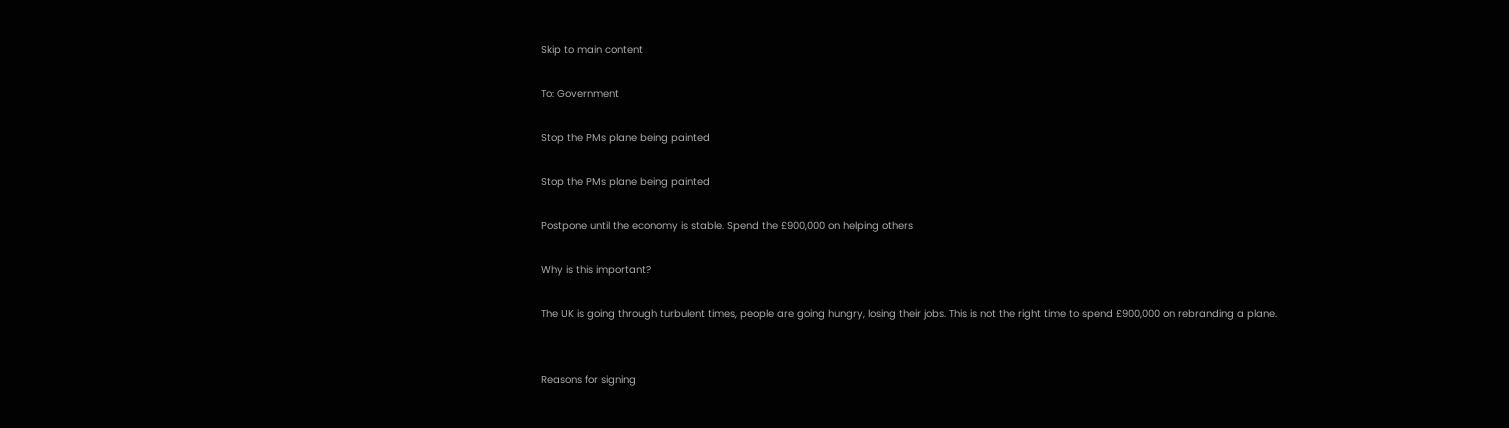Skip to main content

To: Government

Stop the PMs plane being painted

Stop the PMs plane being painted

Postpone until the economy is stable. Spend the £900,000 on helping others

Why is this important?

The UK is going through turbulent times, people are going hungry, losing their jobs. This is not the right time to spend £900,000 on rebranding a plane.


Reasons for signing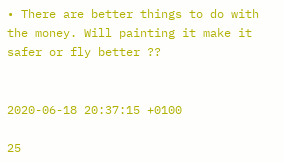• There are better things to do with the money. Will painting it make it safer or fly better ??


2020-06-18 20:37:15 +0100

25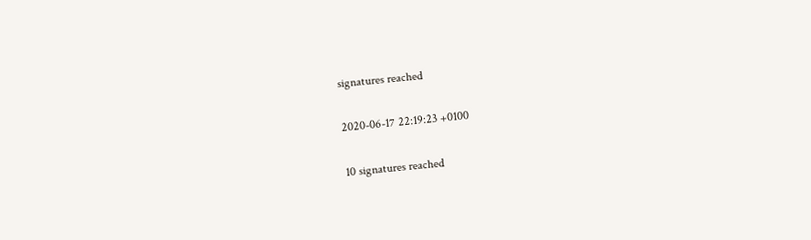signatures reached

2020-06-17 22:19:23 +0100

10 signatures reached